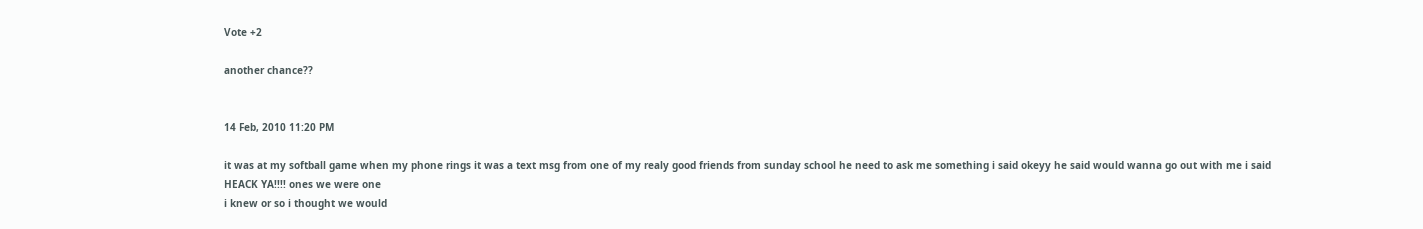Vote +2

another chance??


14 Feb, 2010 11:20 PM

it was at my softball game when my phone rings it was a text msg from one of my realy good friends from sunday school he need to ask me something i said okeyy he said would wanna go out with me i said HEACK YA!!!! ones we were one
i knew or so i thought we would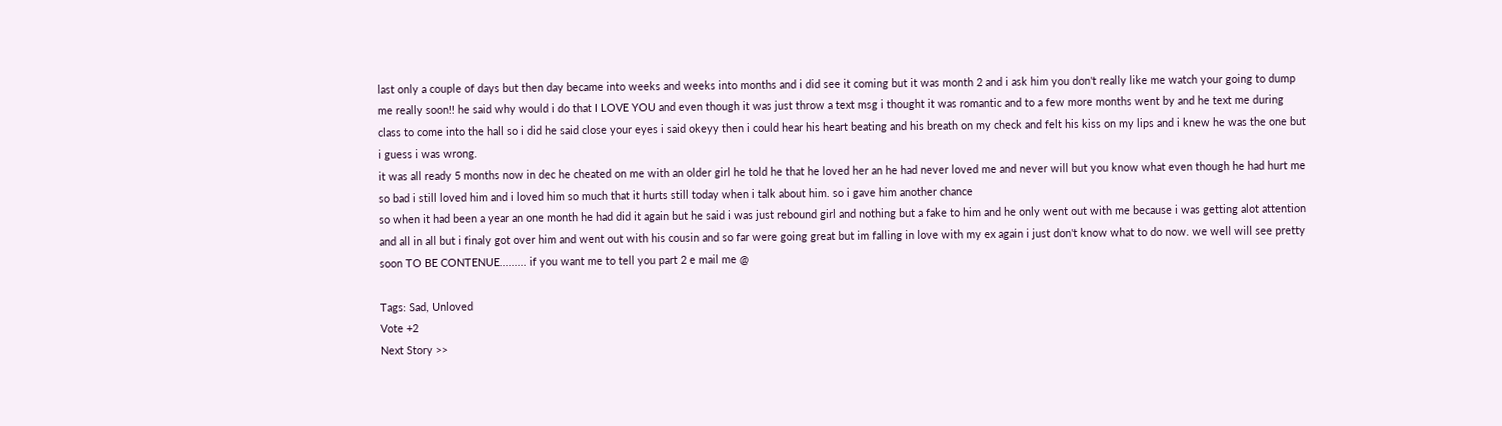last only a couple of days but then day became into weeks and weeks into months and i did see it coming but it was month 2 and i ask him you don't really like me watch your going to dump me really soon!! he said why would i do that I LOVE YOU and even though it was just throw a text msg i thought it was romantic and to a few more months went by and he text me during class to come into the hall so i did he said close your eyes i said okeyy then i could hear his heart beating and his breath on my check and felt his kiss on my lips and i knew he was the one but i guess i was wrong.
it was all ready 5 months now in dec he cheated on me with an older girl he told he that he loved her an he had never loved me and never will but you know what even though he had hurt me so bad i still loved him and i loved him so much that it hurts still today when i talk about him. so i gave him another chance
so when it had been a year an one month he had did it again but he said i was just rebound girl and nothing but a fake to him and he only went out with me because i was getting alot attention and all in all but i finaly got over him and went out with his cousin and so far were going great but im falling in love with my ex again i just don't know what to do now. we well will see pretty soon TO BE CONTENUE......... if you want me to tell you part 2 e mail me @

Tags: Sad, Unloved
Vote +2
Next Story >>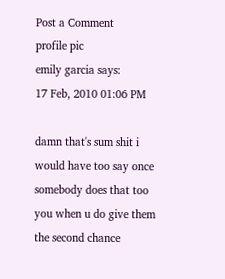Post a Comment
profile pic
emily garcia says:
17 Feb, 2010 01:06 PM

damn that's sum shit i would have too say once somebody does that too you when u do give them the second chance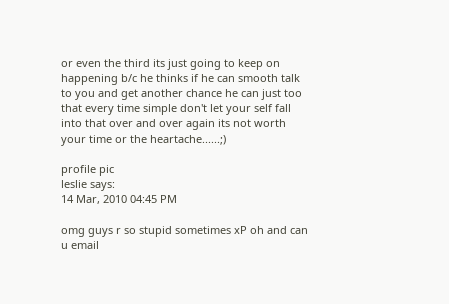or even the third its just going to keep on happening b/c he thinks if he can smooth talk to you and get another chance he can just too that every time simple don't let your self fall into that over and over again its not worth your time or the heartache......;)

profile pic
leslie says:
14 Mar, 2010 04:45 PM

omg guys r so stupid sometimes xP oh and can u email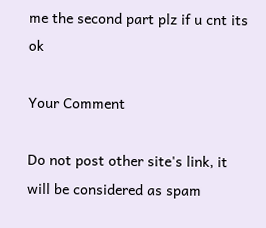me the second part plz if u cnt its ok

Your Comment

Do not post other site's link, it will be considered as spam